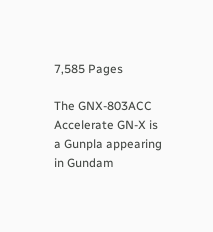7,585 Pages

The GNX-803ACC Accelerate GN-X is a Gunpla appearing in Gundam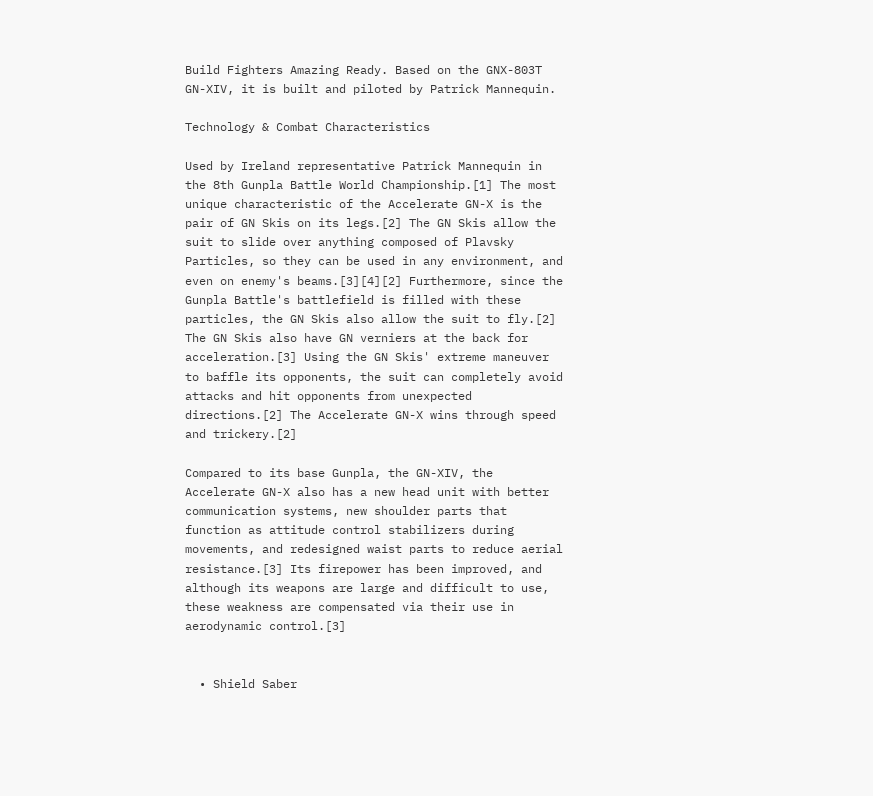Build Fighters Amazing Ready. Based on the GNX-803T GN-XIV, it is built and piloted by Patrick Mannequin.

Technology & Combat Characteristics

Used by Ireland representative Patrick Mannequin in the 8th Gunpla Battle World Championship.[1] The most unique characteristic of the Accelerate GN-X is the pair of GN Skis on its legs.[2] The GN Skis allow the suit to slide over anything composed of Plavsky Particles, so they can be used in any environment, and even on enemy's beams.[3][4][2] Furthermore, since the Gunpla Battle's battlefield is filled with these particles, the GN Skis also allow the suit to fly.[2] The GN Skis also have GN verniers at the back for acceleration.[3] Using the GN Skis' extreme maneuver to baffle its opponents, the suit can completely avoid attacks and hit opponents from unexpected directions.[2] The Accelerate GN-X wins through speed and trickery.[2]

Compared to its base Gunpla, the GN-XIV, the Accelerate GN-X also has a new head unit with better communication systems, new shoulder parts that function as attitude control stabilizers during movements, and redesigned waist parts to reduce aerial resistance.[3] Its firepower has been improved, and although its weapons are large and difficult to use, these weakness are compensated via their use in aerodynamic control.[3]


  • Shield Saber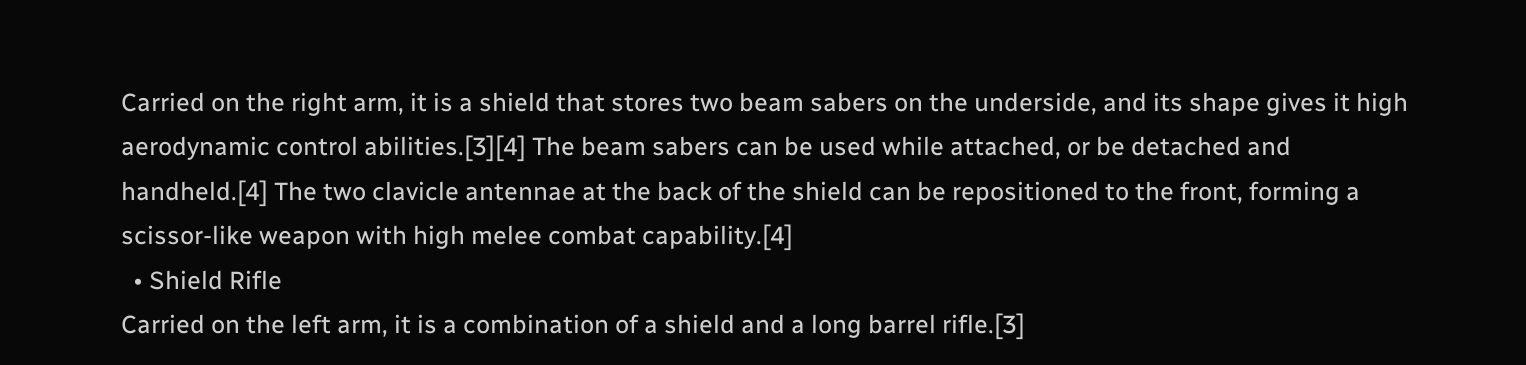Carried on the right arm, it is a shield that stores two beam sabers on the underside, and its shape gives it high aerodynamic control abilities.[3][4] The beam sabers can be used while attached, or be detached and handheld.[4] The two clavicle antennae at the back of the shield can be repositioned to the front, forming a scissor-like weapon with high melee combat capability.[4]
  • Shield Rifle
Carried on the left arm, it is a combination of a shield and a long barrel rifle.[3]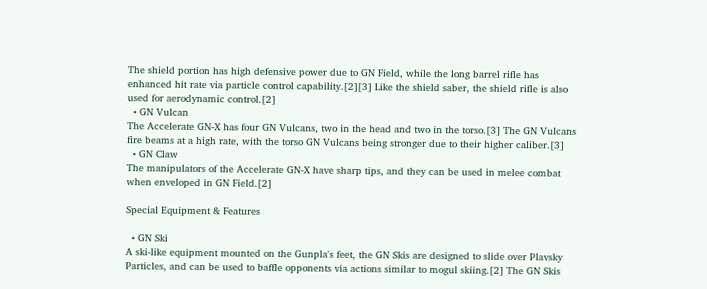The shield portion has high defensive power due to GN Field, while the long barrel rifle has enhanced hit rate via particle control capability.[2][3] Like the shield saber, the shield rifle is also used for aerodynamic control.[2]
  • GN Vulcan
The Accelerate GN-X has four GN Vulcans, two in the head and two in the torso.[3] The GN Vulcans fire beams at a high rate, with the torso GN Vulcans being stronger due to their higher caliber.[3]
  • GN Claw
The manipulators of the Accelerate GN-X have sharp tips, and they can be used in melee combat when enveloped in GN Field.[2]

Special Equipment & Features

  • GN Ski
A ski-like equipment mounted on the Gunpla's feet, the GN Skis are designed to slide over Plavsky Particles, and can be used to baffle opponents via actions similar to mogul skiing.[2] The GN Skis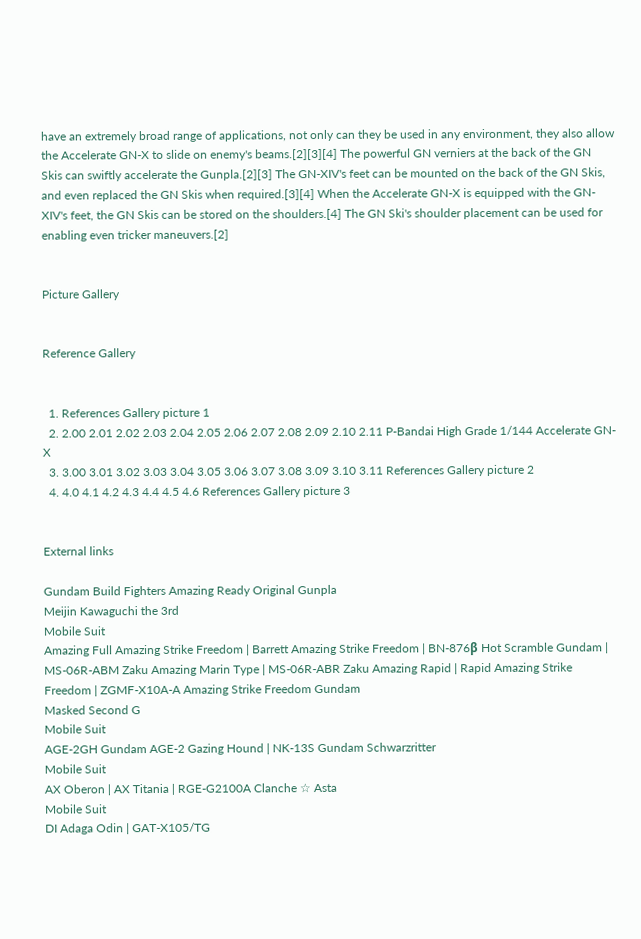have an extremely broad range of applications, not only can they be used in any environment, they also allow the Accelerate GN-X to slide on enemy's beams.[2][3][4] The powerful GN verniers at the back of the GN Skis can swiftly accelerate the Gunpla.[2][3] The GN-XIV's feet can be mounted on the back of the GN Skis, and even replaced the GN Skis when required.[3][4] When the Accelerate GN-X is equipped with the GN-XIV's feet, the GN Skis can be stored on the shoulders.[4] The GN Ski's shoulder placement can be used for enabling even tricker maneuvers.[2]


Picture Gallery


Reference Gallery


  1. References Gallery picture 1
  2. 2.00 2.01 2.02 2.03 2.04 2.05 2.06 2.07 2.08 2.09 2.10 2.11 P-Bandai High Grade 1/144 Accelerate GN-X
  3. 3.00 3.01 3.02 3.03 3.04 3.05 3.06 3.07 3.08 3.09 3.10 3.11 References Gallery picture 2
  4. 4.0 4.1 4.2 4.3 4.4 4.5 4.6 References Gallery picture 3


External links

Gundam Build Fighters Amazing Ready Original Gunpla
Meijin Kawaguchi the 3rd
Mobile Suit
Amazing Full Amazing Strike Freedom | Barrett Amazing Strike Freedom | BN-876β Hot Scramble Gundam | MS-06R-ABM Zaku Amazing Marin Type | MS-06R-ABR Zaku Amazing Rapid | Rapid Amazing Strike Freedom | ZGMF-X10A-A Amazing Strike Freedom Gundam
Masked Second G
Mobile Suit
AGE-2GH Gundam AGE-2 Gazing Hound | NK-13S Gundam Schwarzritter
Mobile Suit
AX Oberon | AX Titania | RGE-G2100A Clanche ☆ Asta
Mobile Suit
DI Adaga Odin | GAT-X105/TG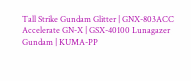Tall Strike Gundam Glitter | GNX-803ACC Accelerate GN-X | GSX-40100 Lunagazer Gundam | KUMA-PP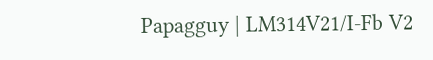Papagguy | LM314V21/I-Fb V2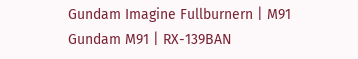Gundam Imagine Fullburnern | M91 Gundam M91 | RX-139BAN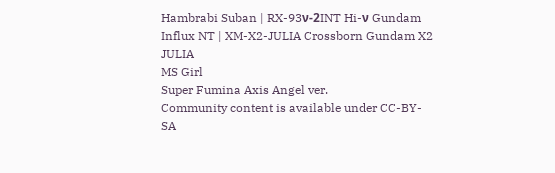Hambrabi Suban | RX-93ν-2INT Hi-ν Gundam Influx NT | XM-X2-JULIA Crossborn Gundam X2 JULIA
MS Girl
Super Fumina Axis Angel ver.
Community content is available under CC-BY-SA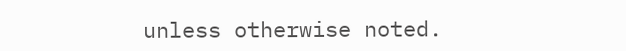unless otherwise noted.